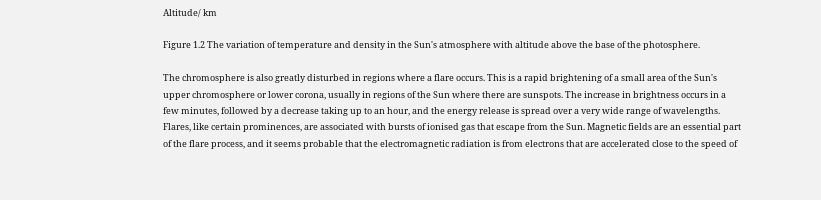Altitude/ km

Figure 1.2 The variation of temperature and density in the Sun's atmosphere with altitude above the base of the photosphere.

The chromosphere is also greatly disturbed in regions where a flare occurs. This is a rapid brightening of a small area of the Sun's upper chromosphere or lower corona, usually in regions of the Sun where there are sunspots. The increase in brightness occurs in a few minutes, followed by a decrease taking up to an hour, and the energy release is spread over a very wide range of wavelengths. Flares, like certain prominences, are associated with bursts of ionised gas that escape from the Sun. Magnetic fields are an essential part of the flare process, and it seems probable that the electromagnetic radiation is from electrons that are accelerated close to the speed of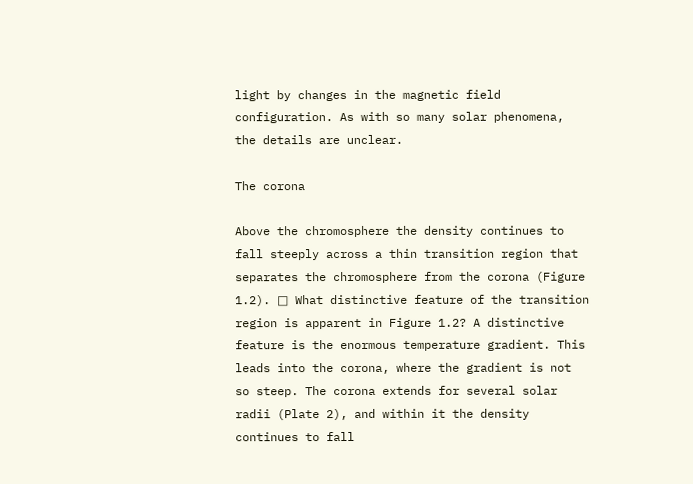light by changes in the magnetic field configuration. As with so many solar phenomena, the details are unclear.

The corona

Above the chromosphere the density continues to fall steeply across a thin transition region that separates the chromosphere from the corona (Figure 1.2). □ What distinctive feature of the transition region is apparent in Figure 1.2? A distinctive feature is the enormous temperature gradient. This leads into the corona, where the gradient is not so steep. The corona extends for several solar radii (Plate 2), and within it the density continues to fall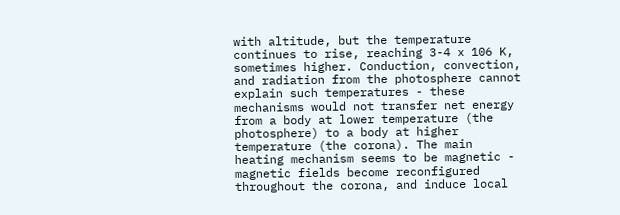with altitude, but the temperature continues to rise, reaching 3-4 x 106 K, sometimes higher. Conduction, convection, and radiation from the photosphere cannot explain such temperatures - these mechanisms would not transfer net energy from a body at lower temperature (the photosphere) to a body at higher temperature (the corona). The main heating mechanism seems to be magnetic - magnetic fields become reconfigured throughout the corona, and induce local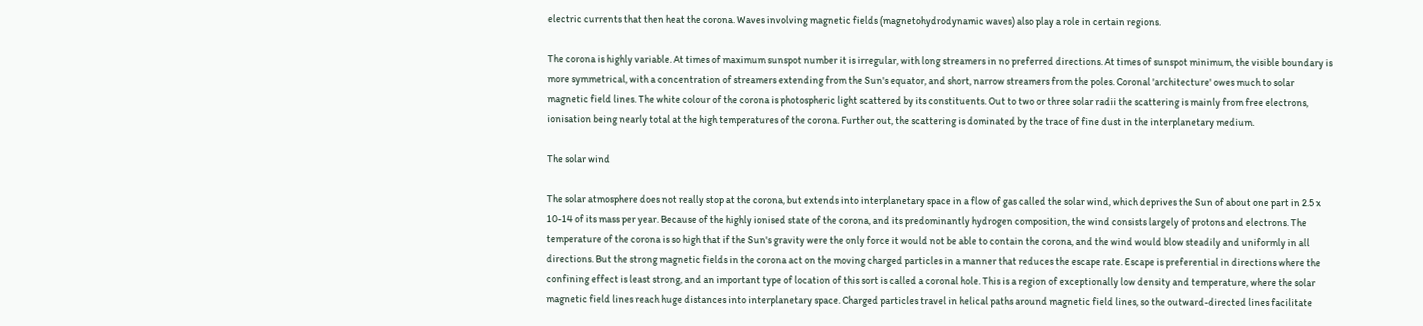electric currents that then heat the corona. Waves involving magnetic fields (magnetohydrodynamic waves) also play a role in certain regions.

The corona is highly variable. At times of maximum sunspot number it is irregular, with long streamers in no preferred directions. At times of sunspot minimum, the visible boundary is more symmetrical, with a concentration of streamers extending from the Sun's equator, and short, narrow streamers from the poles. Coronal 'architecture' owes much to solar magnetic field lines. The white colour of the corona is photospheric light scattered by its constituents. Out to two or three solar radii the scattering is mainly from free electrons, ionisation being nearly total at the high temperatures of the corona. Further out, the scattering is dominated by the trace of fine dust in the interplanetary medium.

The solar wind

The solar atmosphere does not really stop at the corona, but extends into interplanetary space in a flow of gas called the solar wind, which deprives the Sun of about one part in 2.5 x 10-14 of its mass per year. Because of the highly ionised state of the corona, and its predominantly hydrogen composition, the wind consists largely of protons and electrons. The temperature of the corona is so high that if the Sun's gravity were the only force it would not be able to contain the corona, and the wind would blow steadily and uniformly in all directions. But the strong magnetic fields in the corona act on the moving charged particles in a manner that reduces the escape rate. Escape is preferential in directions where the confining effect is least strong, and an important type of location of this sort is called a coronal hole. This is a region of exceptionally low density and temperature, where the solar magnetic field lines reach huge distances into interplanetary space. Charged particles travel in helical paths around magnetic field lines, so the outward-directed lines facilitate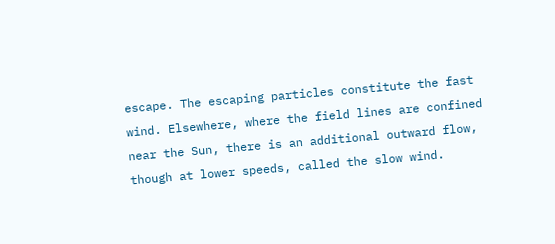escape. The escaping particles constitute the fast wind. Elsewhere, where the field lines are confined near the Sun, there is an additional outward flow, though at lower speeds, called the slow wind.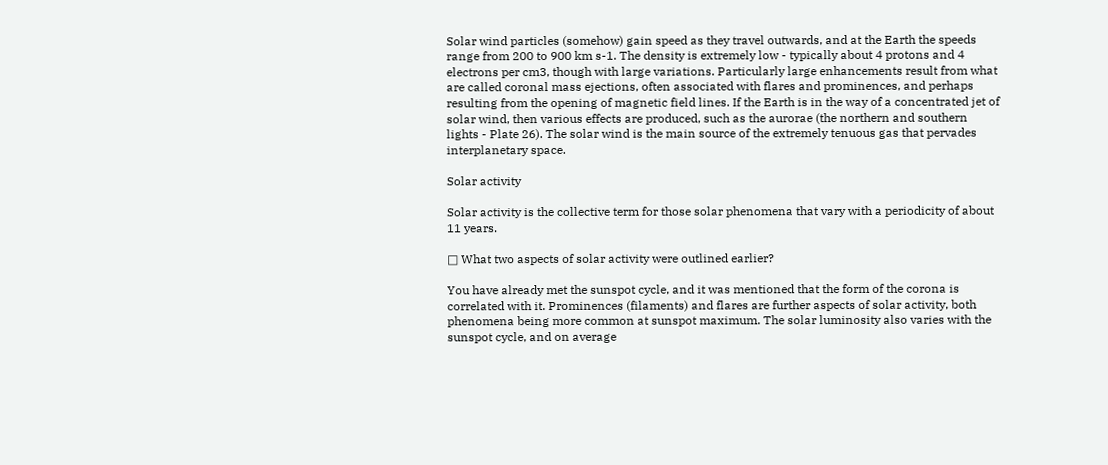Solar wind particles (somehow) gain speed as they travel outwards, and at the Earth the speeds range from 200 to 900 km s-1. The density is extremely low - typically about 4 protons and 4 electrons per cm3, though with large variations. Particularly large enhancements result from what are called coronal mass ejections, often associated with flares and prominences, and perhaps resulting from the opening of magnetic field lines. If the Earth is in the way of a concentrated jet of solar wind, then various effects are produced, such as the aurorae (the northern and southern lights - Plate 26). The solar wind is the main source of the extremely tenuous gas that pervades interplanetary space.

Solar activity

Solar activity is the collective term for those solar phenomena that vary with a periodicity of about 11 years.

□ What two aspects of solar activity were outlined earlier?

You have already met the sunspot cycle, and it was mentioned that the form of the corona is correlated with it. Prominences (filaments) and flares are further aspects of solar activity, both phenomena being more common at sunspot maximum. The solar luminosity also varies with the sunspot cycle, and on average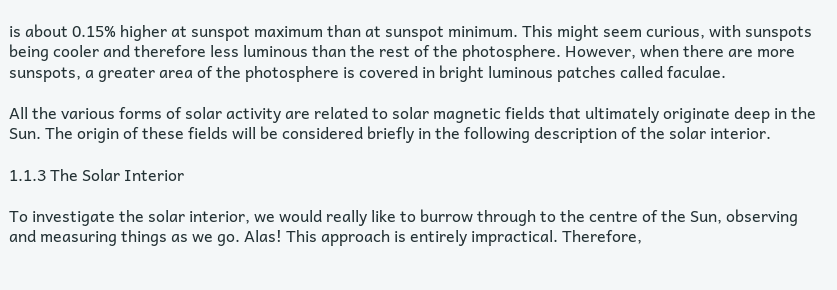is about 0.15% higher at sunspot maximum than at sunspot minimum. This might seem curious, with sunspots being cooler and therefore less luminous than the rest of the photosphere. However, when there are more sunspots, a greater area of the photosphere is covered in bright luminous patches called faculae.

All the various forms of solar activity are related to solar magnetic fields that ultimately originate deep in the Sun. The origin of these fields will be considered briefly in the following description of the solar interior.

1.1.3 The Solar Interior

To investigate the solar interior, we would really like to burrow through to the centre of the Sun, observing and measuring things as we go. Alas! This approach is entirely impractical. Therefore,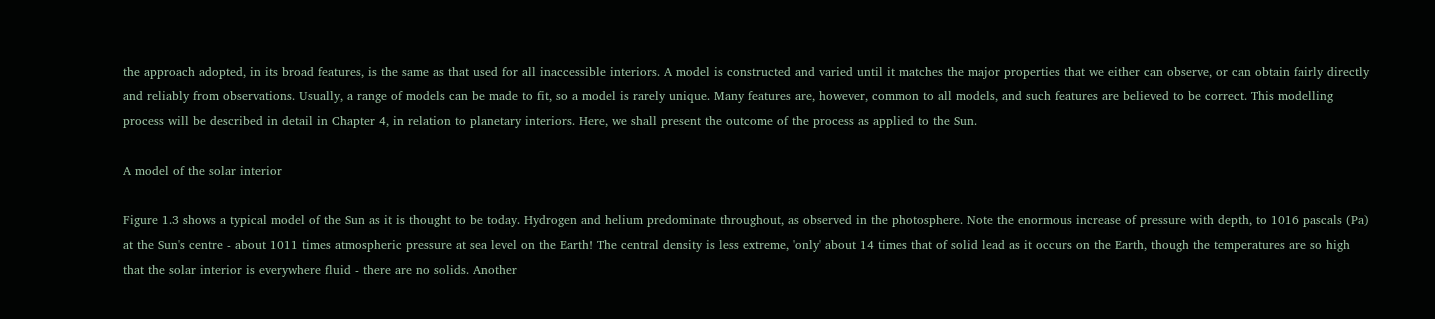the approach adopted, in its broad features, is the same as that used for all inaccessible interiors. A model is constructed and varied until it matches the major properties that we either can observe, or can obtain fairly directly and reliably from observations. Usually, a range of models can be made to fit, so a model is rarely unique. Many features are, however, common to all models, and such features are believed to be correct. This modelling process will be described in detail in Chapter 4, in relation to planetary interiors. Here, we shall present the outcome of the process as applied to the Sun.

A model of the solar interior

Figure 1.3 shows a typical model of the Sun as it is thought to be today. Hydrogen and helium predominate throughout, as observed in the photosphere. Note the enormous increase of pressure with depth, to 1016 pascals (Pa) at the Sun's centre - about 1011 times atmospheric pressure at sea level on the Earth! The central density is less extreme, 'only' about 14 times that of solid lead as it occurs on the Earth, though the temperatures are so high that the solar interior is everywhere fluid - there are no solids. Another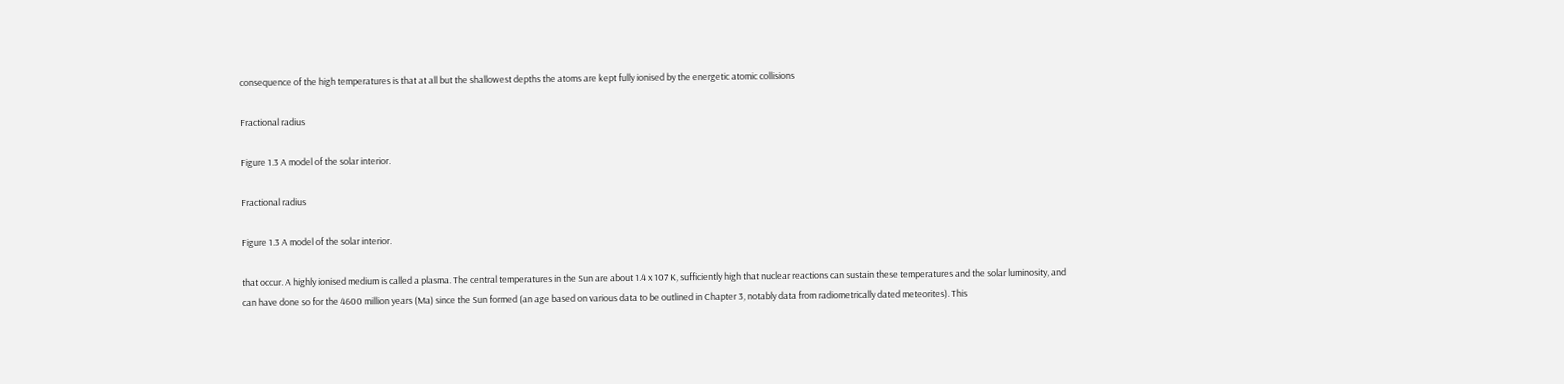consequence of the high temperatures is that at all but the shallowest depths the atoms are kept fully ionised by the energetic atomic collisions

Fractional radius

Figure 1.3 A model of the solar interior.

Fractional radius

Figure 1.3 A model of the solar interior.

that occur. A highly ionised medium is called a plasma. The central temperatures in the Sun are about 1.4 x 107 K, sufficiently high that nuclear reactions can sustain these temperatures and the solar luminosity, and can have done so for the 4600 million years (Ma) since the Sun formed (an age based on various data to be outlined in Chapter 3, notably data from radiometrically dated meteorites). This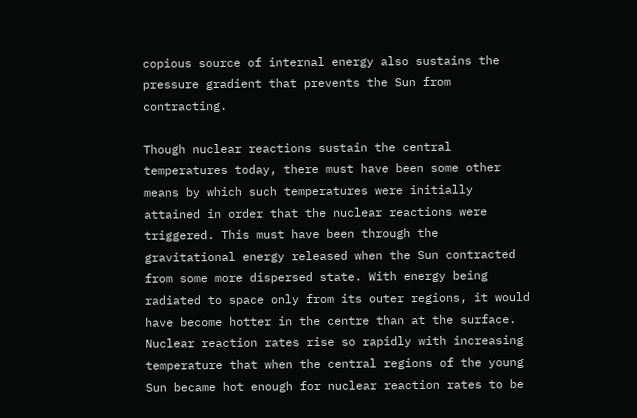copious source of internal energy also sustains the pressure gradient that prevents the Sun from contracting.

Though nuclear reactions sustain the central temperatures today, there must have been some other means by which such temperatures were initially attained in order that the nuclear reactions were triggered. This must have been through the gravitational energy released when the Sun contracted from some more dispersed state. With energy being radiated to space only from its outer regions, it would have become hotter in the centre than at the surface. Nuclear reaction rates rise so rapidly with increasing temperature that when the central regions of the young Sun became hot enough for nuclear reaction rates to be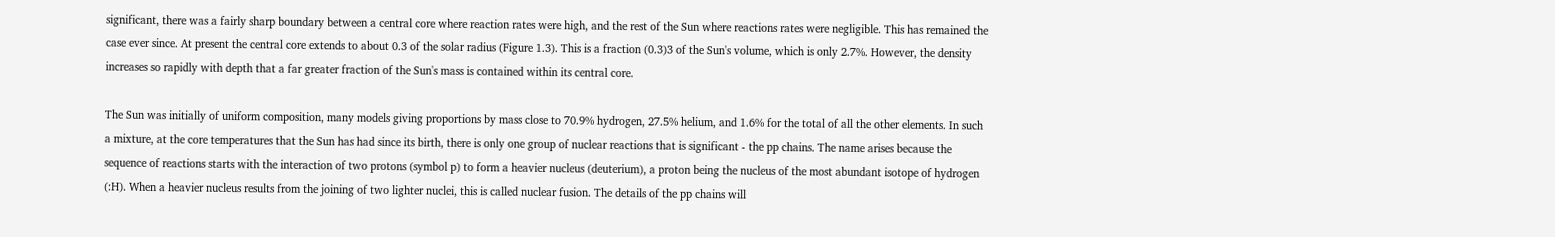significant, there was a fairly sharp boundary between a central core where reaction rates were high, and the rest of the Sun where reactions rates were negligible. This has remained the case ever since. At present the central core extends to about 0.3 of the solar radius (Figure 1.3). This is a fraction (0.3)3 of the Sun's volume, which is only 2.7%. However, the density increases so rapidly with depth that a far greater fraction of the Sun's mass is contained within its central core.

The Sun was initially of uniform composition, many models giving proportions by mass close to 70.9% hydrogen, 27.5% helium, and 1.6% for the total of all the other elements. In such a mixture, at the core temperatures that the Sun has had since its birth, there is only one group of nuclear reactions that is significant - the pp chains. The name arises because the sequence of reactions starts with the interaction of two protons (symbol p) to form a heavier nucleus (deuterium), a proton being the nucleus of the most abundant isotope of hydrogen (:H). When a heavier nucleus results from the joining of two lighter nuclei, this is called nuclear fusion. The details of the pp chains will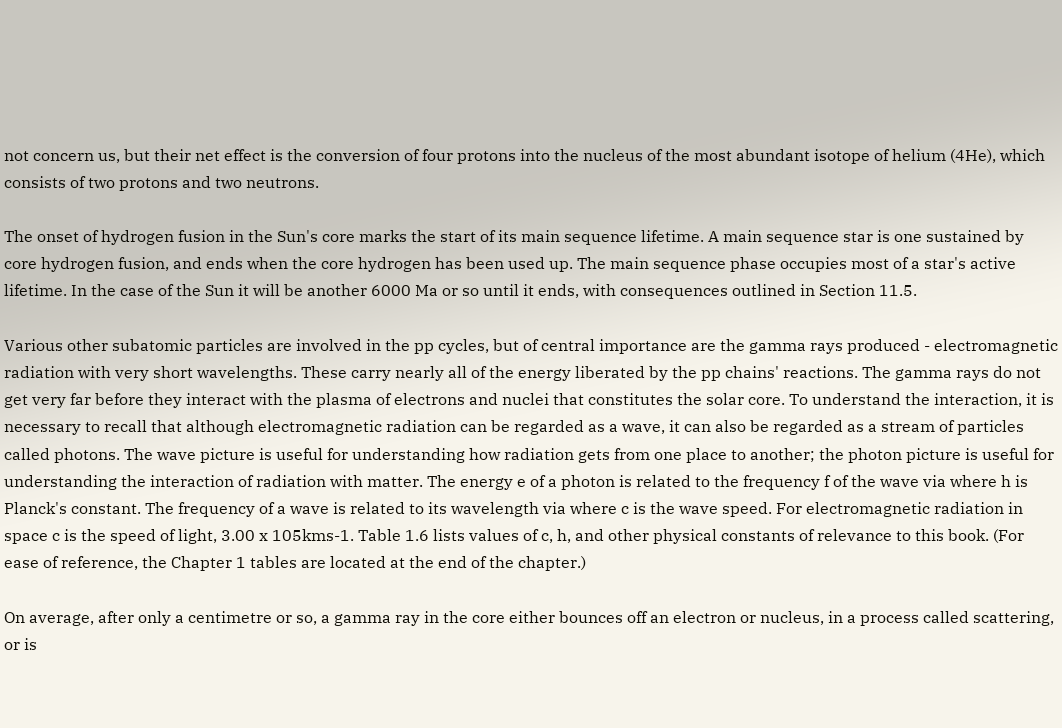not concern us, but their net effect is the conversion of four protons into the nucleus of the most abundant isotope of helium (4He), which consists of two protons and two neutrons.

The onset of hydrogen fusion in the Sun's core marks the start of its main sequence lifetime. A main sequence star is one sustained by core hydrogen fusion, and ends when the core hydrogen has been used up. The main sequence phase occupies most of a star's active lifetime. In the case of the Sun it will be another 6000 Ma or so until it ends, with consequences outlined in Section 11.5.

Various other subatomic particles are involved in the pp cycles, but of central importance are the gamma rays produced - electromagnetic radiation with very short wavelengths. These carry nearly all of the energy liberated by the pp chains' reactions. The gamma rays do not get very far before they interact with the plasma of electrons and nuclei that constitutes the solar core. To understand the interaction, it is necessary to recall that although electromagnetic radiation can be regarded as a wave, it can also be regarded as a stream of particles called photons. The wave picture is useful for understanding how radiation gets from one place to another; the photon picture is useful for understanding the interaction of radiation with matter. The energy e of a photon is related to the frequency f of the wave via where h is Planck's constant. The frequency of a wave is related to its wavelength via where c is the wave speed. For electromagnetic radiation in space c is the speed of light, 3.00 x 105kms-1. Table 1.6 lists values of c, h, and other physical constants of relevance to this book. (For ease of reference, the Chapter 1 tables are located at the end of the chapter.)

On average, after only a centimetre or so, a gamma ray in the core either bounces off an electron or nucleus, in a process called scattering, or is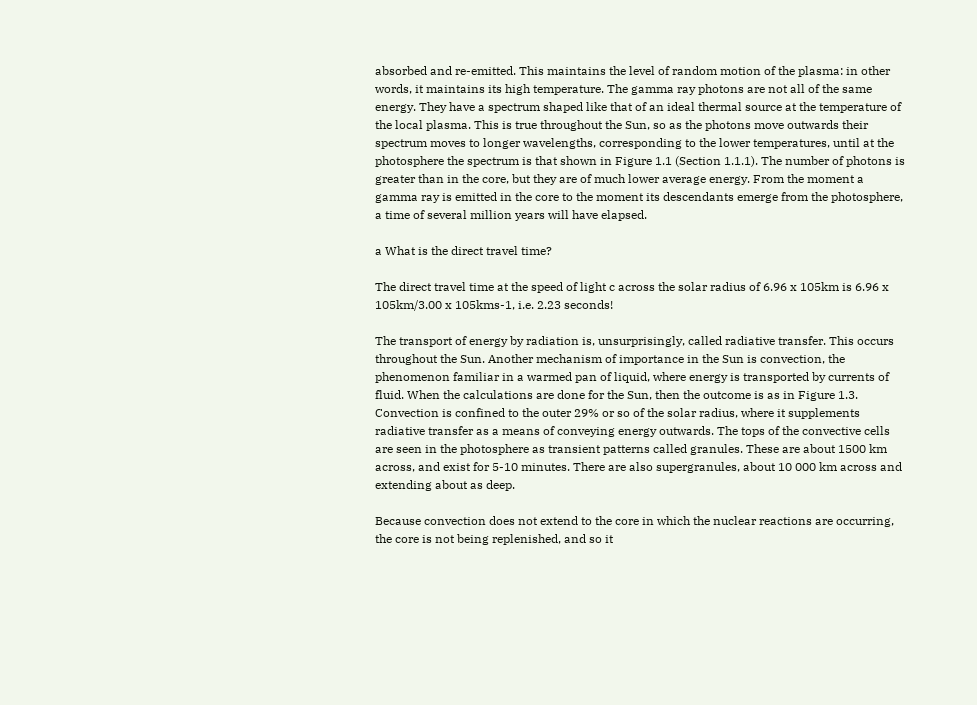absorbed and re-emitted. This maintains the level of random motion of the plasma: in other words, it maintains its high temperature. The gamma ray photons are not all of the same energy. They have a spectrum shaped like that of an ideal thermal source at the temperature of the local plasma. This is true throughout the Sun, so as the photons move outwards their spectrum moves to longer wavelengths, corresponding to the lower temperatures, until at the photosphere the spectrum is that shown in Figure 1.1 (Section 1.1.1). The number of photons is greater than in the core, but they are of much lower average energy. From the moment a gamma ray is emitted in the core to the moment its descendants emerge from the photosphere, a time of several million years will have elapsed.

a What is the direct travel time?

The direct travel time at the speed of light c across the solar radius of 6.96 x 105km is 6.96 x 105km/3.00 x 105kms-1, i.e. 2.23 seconds!

The transport of energy by radiation is, unsurprisingly, called radiative transfer. This occurs throughout the Sun. Another mechanism of importance in the Sun is convection, the phenomenon familiar in a warmed pan of liquid, where energy is transported by currents of fluid. When the calculations are done for the Sun, then the outcome is as in Figure 1.3. Convection is confined to the outer 29% or so of the solar radius, where it supplements radiative transfer as a means of conveying energy outwards. The tops of the convective cells are seen in the photosphere as transient patterns called granules. These are about 1500 km across, and exist for 5-10 minutes. There are also supergranules, about 10 000 km across and extending about as deep.

Because convection does not extend to the core in which the nuclear reactions are occurring, the core is not being replenished, and so it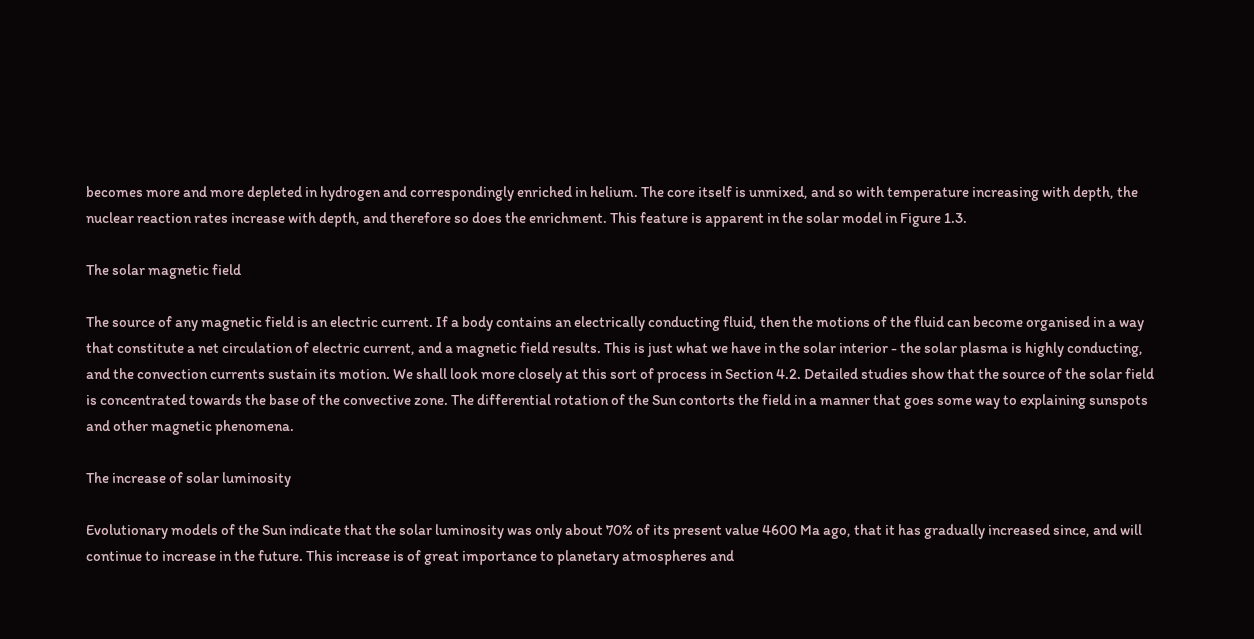becomes more and more depleted in hydrogen and correspondingly enriched in helium. The core itself is unmixed, and so with temperature increasing with depth, the nuclear reaction rates increase with depth, and therefore so does the enrichment. This feature is apparent in the solar model in Figure 1.3.

The solar magnetic field

The source of any magnetic field is an electric current. If a body contains an electrically conducting fluid, then the motions of the fluid can become organised in a way that constitute a net circulation of electric current, and a magnetic field results. This is just what we have in the solar interior - the solar plasma is highly conducting, and the convection currents sustain its motion. We shall look more closely at this sort of process in Section 4.2. Detailed studies show that the source of the solar field is concentrated towards the base of the convective zone. The differential rotation of the Sun contorts the field in a manner that goes some way to explaining sunspots and other magnetic phenomena.

The increase of solar luminosity

Evolutionary models of the Sun indicate that the solar luminosity was only about 70% of its present value 4600 Ma ago, that it has gradually increased since, and will continue to increase in the future. This increase is of great importance to planetary atmospheres and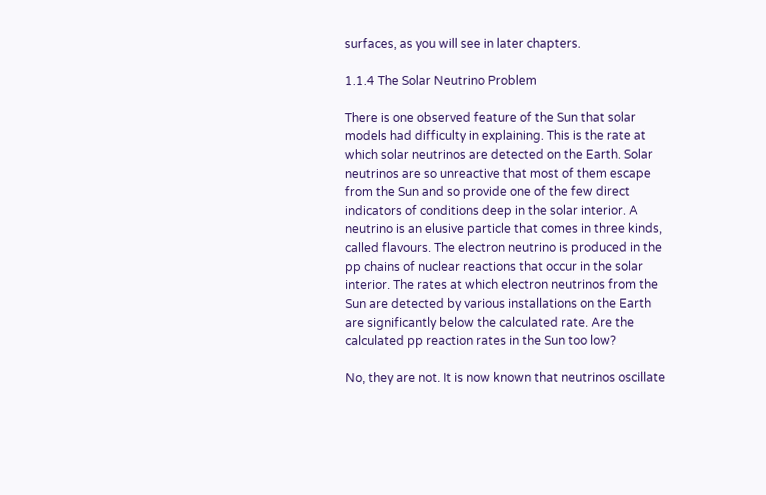surfaces, as you will see in later chapters.

1.1.4 The Solar Neutrino Problem

There is one observed feature of the Sun that solar models had difficulty in explaining. This is the rate at which solar neutrinos are detected on the Earth. Solar neutrinos are so unreactive that most of them escape from the Sun and so provide one of the few direct indicators of conditions deep in the solar interior. A neutrino is an elusive particle that comes in three kinds, called flavours. The electron neutrino is produced in the pp chains of nuclear reactions that occur in the solar interior. The rates at which electron neutrinos from the Sun are detected by various installations on the Earth are significantly below the calculated rate. Are the calculated pp reaction rates in the Sun too low?

No, they are not. It is now known that neutrinos oscillate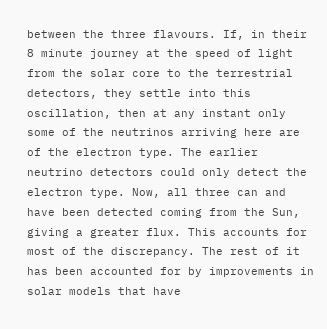between the three flavours. If, in their 8 minute journey at the speed of light from the solar core to the terrestrial detectors, they settle into this oscillation, then at any instant only some of the neutrinos arriving here are of the electron type. The earlier neutrino detectors could only detect the electron type. Now, all three can and have been detected coming from the Sun, giving a greater flux. This accounts for most of the discrepancy. The rest of it has been accounted for by improvements in solar models that have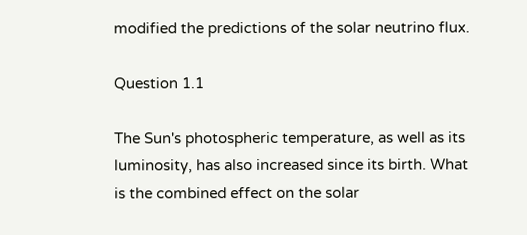modified the predictions of the solar neutrino flux.

Question 1.1

The Sun's photospheric temperature, as well as its luminosity, has also increased since its birth. What is the combined effect on the solar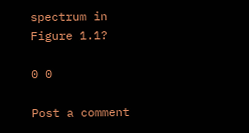spectrum in Figure 1.1?

0 0

Post a comment